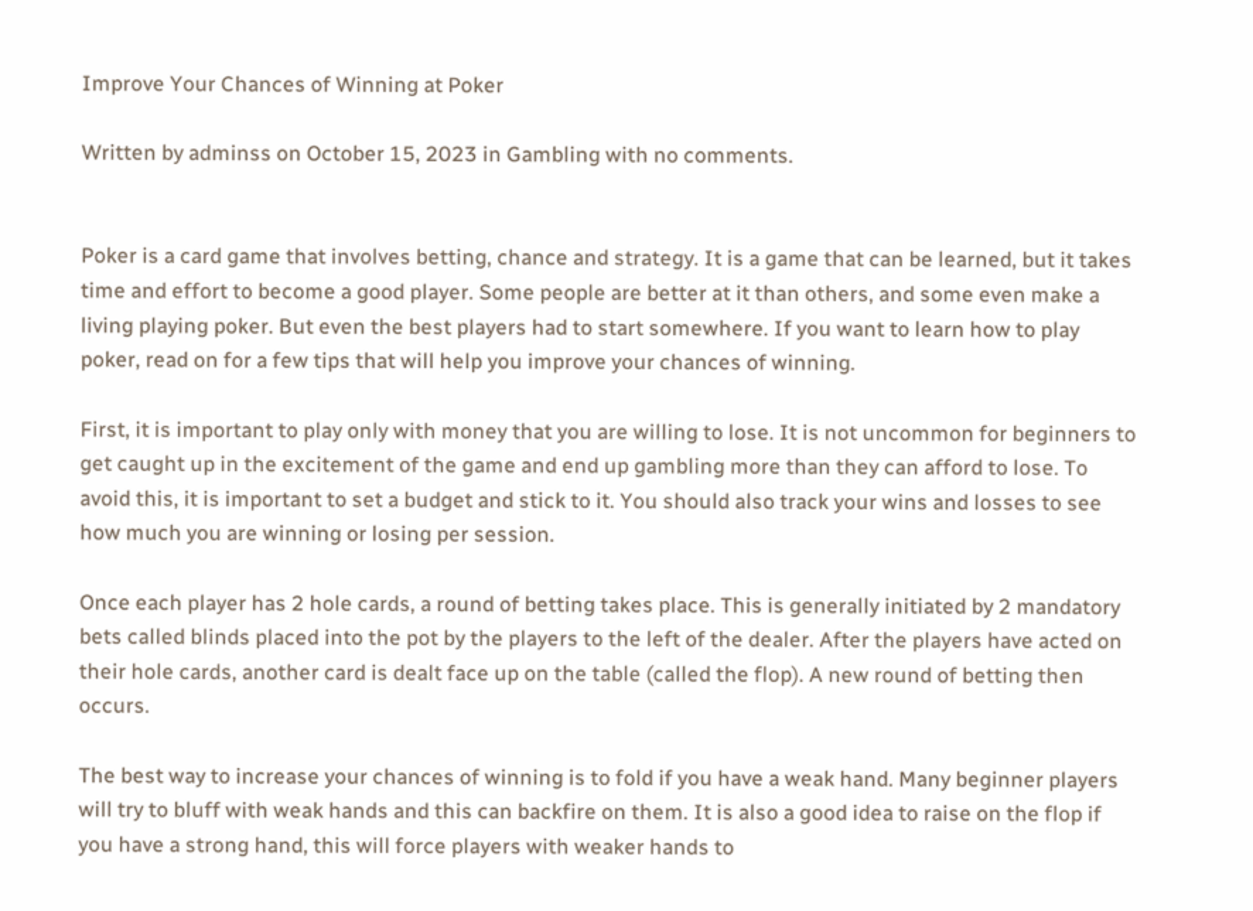Improve Your Chances of Winning at Poker

Written by adminss on October 15, 2023 in Gambling with no comments.


Poker is a card game that involves betting, chance and strategy. It is a game that can be learned, but it takes time and effort to become a good player. Some people are better at it than others, and some even make a living playing poker. But even the best players had to start somewhere. If you want to learn how to play poker, read on for a few tips that will help you improve your chances of winning.

First, it is important to play only with money that you are willing to lose. It is not uncommon for beginners to get caught up in the excitement of the game and end up gambling more than they can afford to lose. To avoid this, it is important to set a budget and stick to it. You should also track your wins and losses to see how much you are winning or losing per session.

Once each player has 2 hole cards, a round of betting takes place. This is generally initiated by 2 mandatory bets called blinds placed into the pot by the players to the left of the dealer. After the players have acted on their hole cards, another card is dealt face up on the table (called the flop). A new round of betting then occurs.

The best way to increase your chances of winning is to fold if you have a weak hand. Many beginner players will try to bluff with weak hands and this can backfire on them. It is also a good idea to raise on the flop if you have a strong hand, this will force players with weaker hands to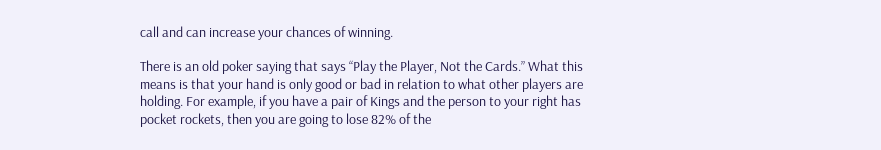call and can increase your chances of winning.

There is an old poker saying that says “Play the Player, Not the Cards.” What this means is that your hand is only good or bad in relation to what other players are holding. For example, if you have a pair of Kings and the person to your right has pocket rockets, then you are going to lose 82% of the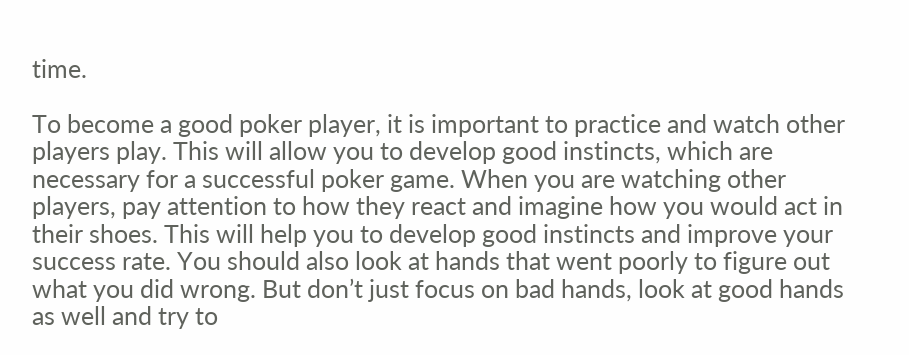time.

To become a good poker player, it is important to practice and watch other players play. This will allow you to develop good instincts, which are necessary for a successful poker game. When you are watching other players, pay attention to how they react and imagine how you would act in their shoes. This will help you to develop good instincts and improve your success rate. You should also look at hands that went poorly to figure out what you did wrong. But don’t just focus on bad hands, look at good hands as well and try to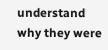understand why they were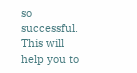so successful. This will help you to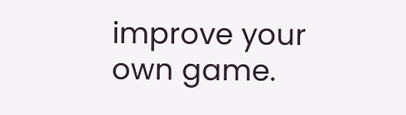improve your own game.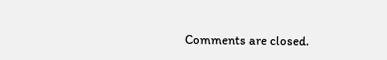Comments are closed.